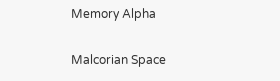Memory Alpha

Malcorian Space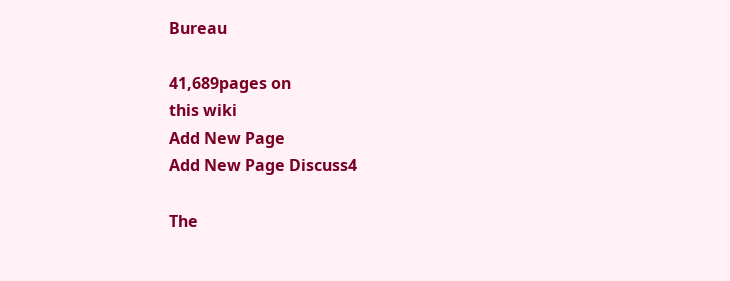Bureau

41,689pages on
this wiki
Add New Page
Add New Page Discuss4

The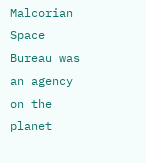Malcorian Space Bureau was an agency on the planet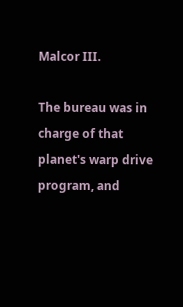Malcor III.

The bureau was in charge of that planet's warp drive program, and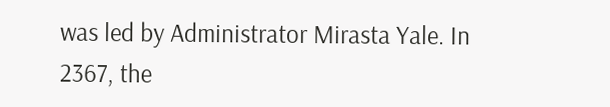was led by Administrator Mirasta Yale. In 2367, the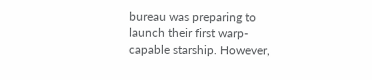bureau was preparing to launch their first warp-capable starship. However,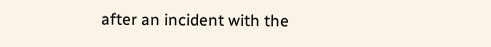after an incident with the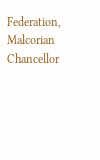Federation, Malcorian Chancellor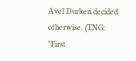Avel Durken decided otherwise. (TNG: "First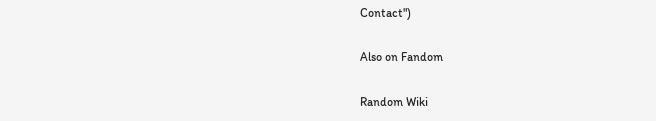Contact")

Also on Fandom

Random Wiki